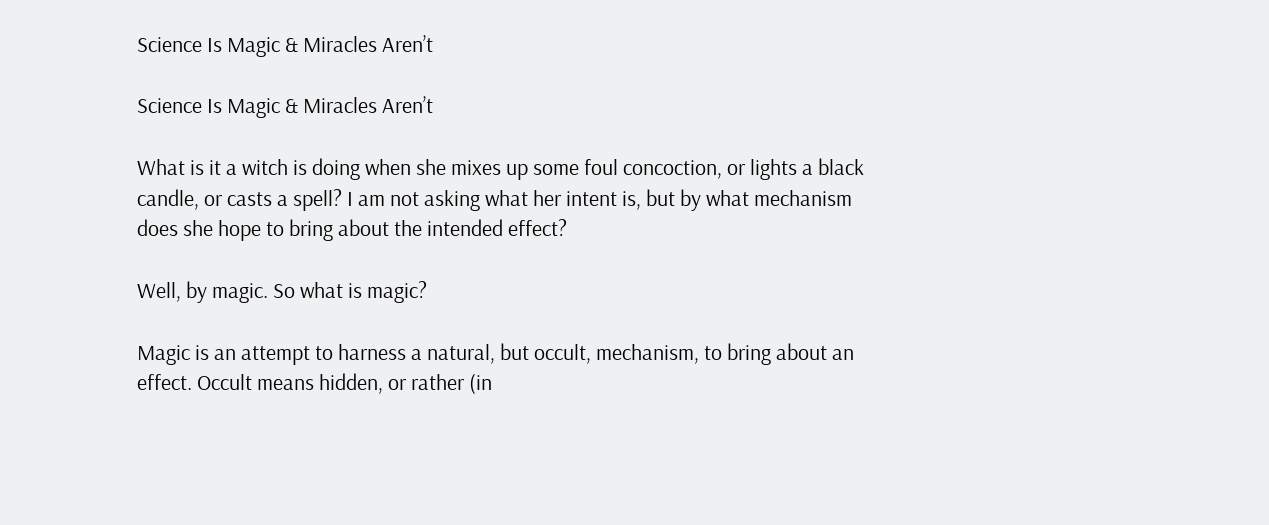Science Is Magic & Miracles Aren’t

Science Is Magic & Miracles Aren’t

What is it a witch is doing when she mixes up some foul concoction, or lights a black candle, or casts a spell? I am not asking what her intent is, but by what mechanism does she hope to bring about the intended effect?

Well, by magic. So what is magic?

Magic is an attempt to harness a natural, but occult, mechanism, to bring about an effect. Occult means hidden, or rather (in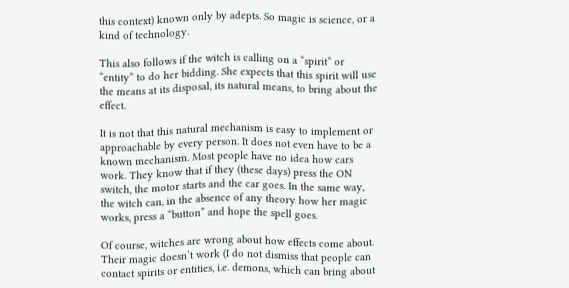this context) known only by adepts. So magic is science, or a kind of technology.

This also follows if the witch is calling on a “spirit” or “entity” to do her bidding. She expects that this spirit will use the means at its disposal, its natural means, to bring about the effect.

It is not that this natural mechanism is easy to implement or approachable by every person. It does not even have to be a known mechanism. Most people have no idea how cars work. They know that if they (these days) press the ON switch, the motor starts and the car goes. In the same way, the witch can, in the absence of any theory how her magic works, press a “button” and hope the spell goes.

Of course, witches are wrong about how effects come about. Their magic doesn’t work (I do not dismiss that people can contact spirits or entities, i.e. demons, which can bring about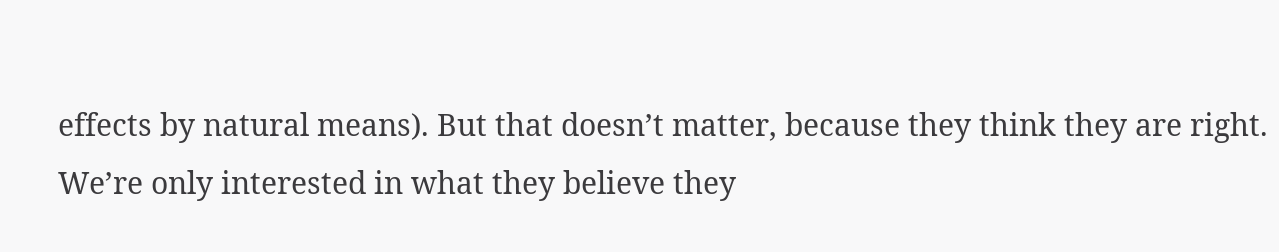effects by natural means). But that doesn’t matter, because they think they are right. We’re only interested in what they believe they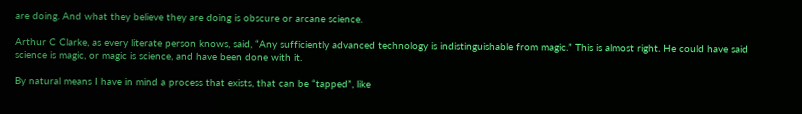are doing. And what they believe they are doing is obscure or arcane science.

Arthur C Clarke, as every literate person knows, said, “Any sufficiently advanced technology is indistinguishable from magic.” This is almost right. He could have said science is magic, or magic is science, and have been done with it.

By natural means I have in mind a process that exists, that can be “tapped”, like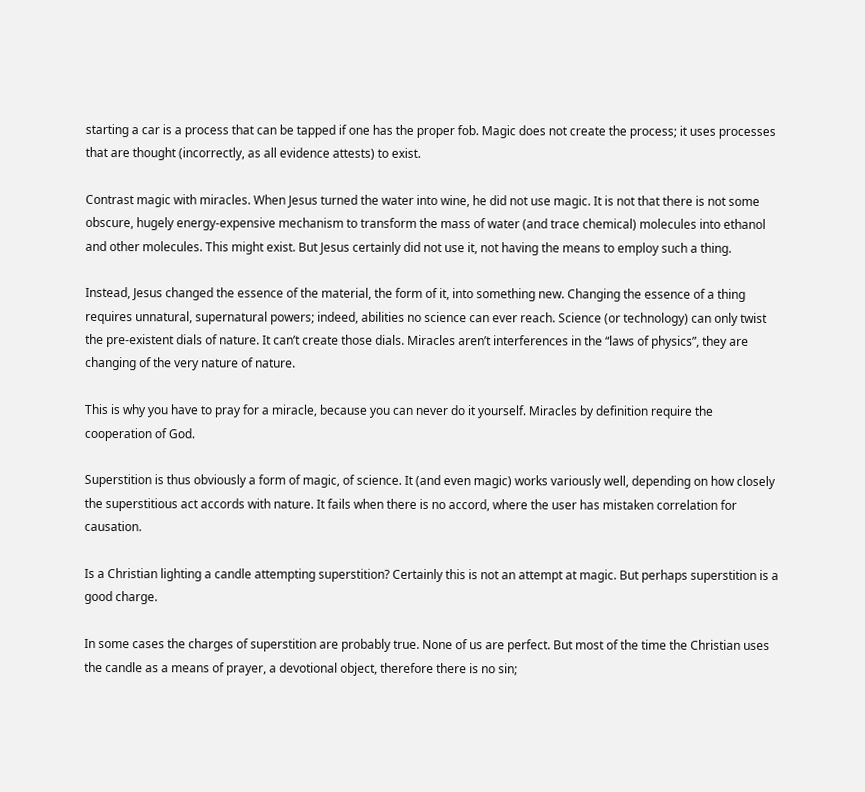starting a car is a process that can be tapped if one has the proper fob. Magic does not create the process; it uses processes that are thought (incorrectly, as all evidence attests) to exist.

Contrast magic with miracles. When Jesus turned the water into wine, he did not use magic. It is not that there is not some obscure, hugely energy-expensive mechanism to transform the mass of water (and trace chemical) molecules into ethanol and other molecules. This might exist. But Jesus certainly did not use it, not having the means to employ such a thing.

Instead, Jesus changed the essence of the material, the form of it, into something new. Changing the essence of a thing requires unnatural, supernatural powers; indeed, abilities no science can ever reach. Science (or technology) can only twist the pre-existent dials of nature. It can’t create those dials. Miracles aren’t interferences in the “laws of physics”, they are changing of the very nature of nature.

This is why you have to pray for a miracle, because you can never do it yourself. Miracles by definition require the cooperation of God.

Superstition is thus obviously a form of magic, of science. It (and even magic) works variously well, depending on how closely the superstitious act accords with nature. It fails when there is no accord, where the user has mistaken correlation for causation.

Is a Christian lighting a candle attempting superstition? Certainly this is not an attempt at magic. But perhaps superstition is a good charge.

In some cases the charges of superstition are probably true. None of us are perfect. But most of the time the Christian uses the candle as a means of prayer, a devotional object, therefore there is no sin;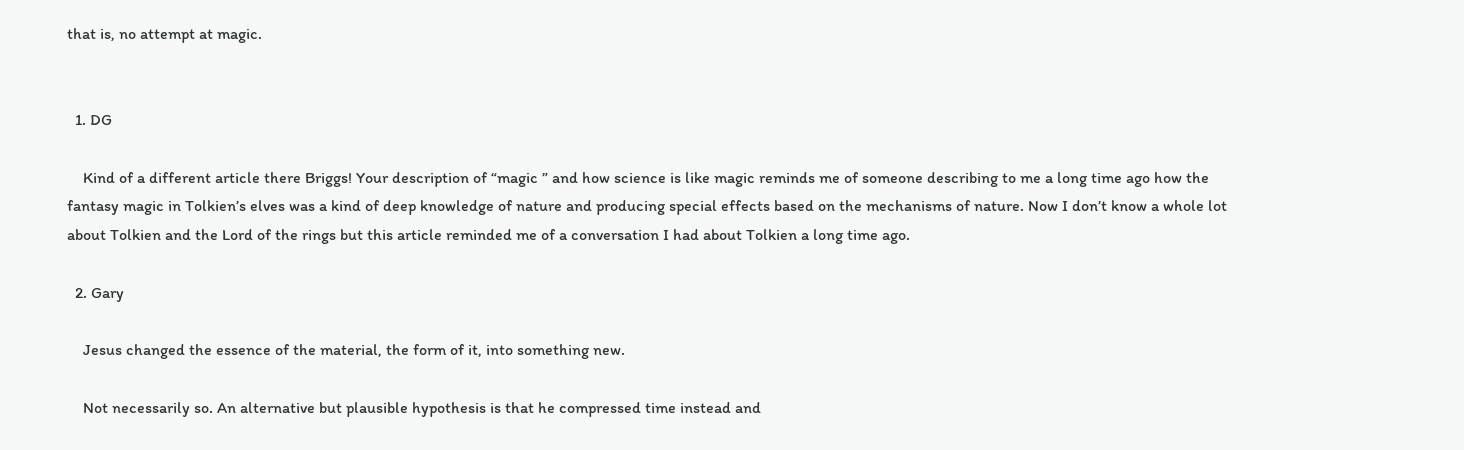that is, no attempt at magic.


  1. DG

    Kind of a different article there Briggs! Your description of “magic ” and how science is like magic reminds me of someone describing to me a long time ago how the fantasy magic in Tolkien’s elves was a kind of deep knowledge of nature and producing special effects based on the mechanisms of nature. Now I don’t know a whole lot about Tolkien and the Lord of the rings but this article reminded me of a conversation I had about Tolkien a long time ago.

  2. Gary

    Jesus changed the essence of the material, the form of it, into something new.

    Not necessarily so. An alternative but plausible hypothesis is that he compressed time instead and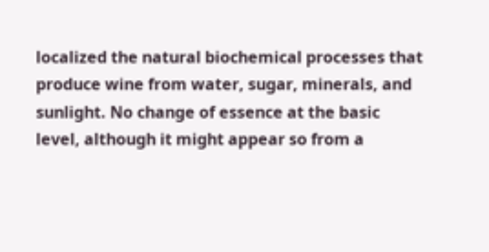localized the natural biochemical processes that produce wine from water, sugar, minerals, and sunlight. No change of essence at the basic level, although it might appear so from a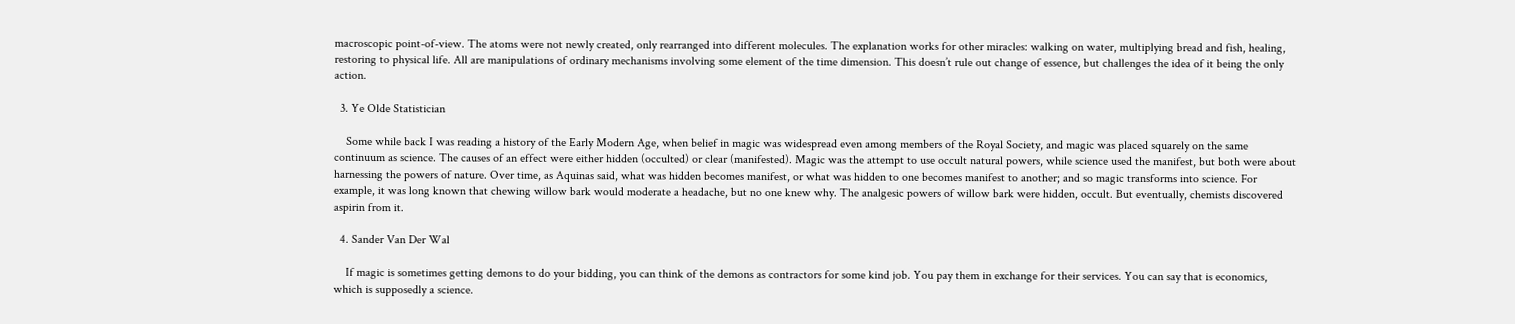macroscopic point-of-view. The atoms were not newly created, only rearranged into different molecules. The explanation works for other miracles: walking on water, multiplying bread and fish, healing, restoring to physical life. All are manipulations of ordinary mechanisms involving some element of the time dimension. This doesn’t rule out change of essence, but challenges the idea of it being the only action.

  3. Ye Olde Statistician

    Some while back I was reading a history of the Early Modern Age, when belief in magic was widespread even among members of the Royal Society, and magic was placed squarely on the same continuum as science. The causes of an effect were either hidden (occulted) or clear (manifested). Magic was the attempt to use occult natural powers, while science used the manifest, but both were about harnessing the powers of nature. Over time, as Aquinas said, what was hidden becomes manifest, or what was hidden to one becomes manifest to another; and so magic transforms into science. For example, it was long known that chewing willow bark would moderate a headache, but no one knew why. The analgesic powers of willow bark were hidden, occult. But eventually, chemists discovered aspirin from it.

  4. Sander Van Der Wal

    If magic is sometimes getting demons to do your bidding, you can think of the demons as contractors for some kind job. You pay them in exchange for their services. You can say that is economics, which is supposedly a science.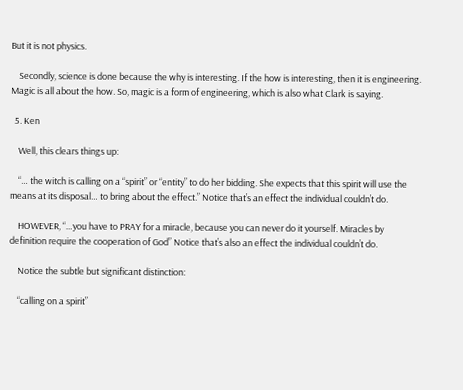But it is not physics.

    Secondly, science is done because the why is interesting. If the how is interesting, then it is engineering. Magic is all about the how. So, magic is a form of engineering, which is also what Clark is saying.

  5. Ken

    Well, this clears things up:

    “… the witch is calling on a “spirit” or “entity” to do her bidding. She expects that this spirit will use the means at its disposal… to bring about the effect.” Notice that’s an effect the individual couldn’t do.

    HOWEVER, “…you have to PRAY for a miracle, because you can never do it yourself. Miracles by definition require the cooperation of God” Notice that’s also an effect the individual couldn’t do.

    Notice the subtle but significant distinction:

    “calling on a spirit”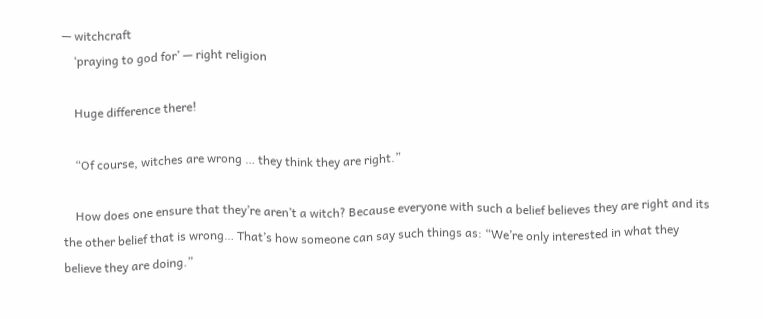— witchcraft
    ‘praying to god for’ — right religion

    Huge difference there!

    “Of course, witches are wrong … they think they are right.”

    How does one ensure that they’re aren’t a witch? Because everyone with such a belief believes they are right and its the other belief that is wrong… That’s how someone can say such things as: “We’re only interested in what they believe they are doing.”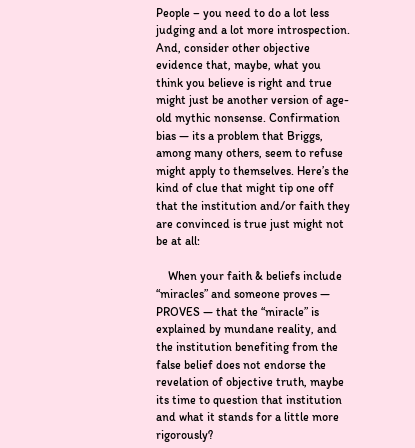People – you need to do a lot less judging and a lot more introspection. And, consider other objective evidence that, maybe, what you think you believe is right and true might just be another version of age-old mythic nonsense. Confirmation bias — its a problem that Briggs, among many others, seem to refuse might apply to themselves. Here’s the kind of clue that might tip one off that the institution and/or faith they are convinced is true just might not be at all:

    When your faith & beliefs include “miracles” and someone proves — PROVES — that the “miracle” is explained by mundane reality, and the institution benefiting from the false belief does not endorse the revelation of objective truth, maybe its time to question that institution and what it stands for a little more rigorously?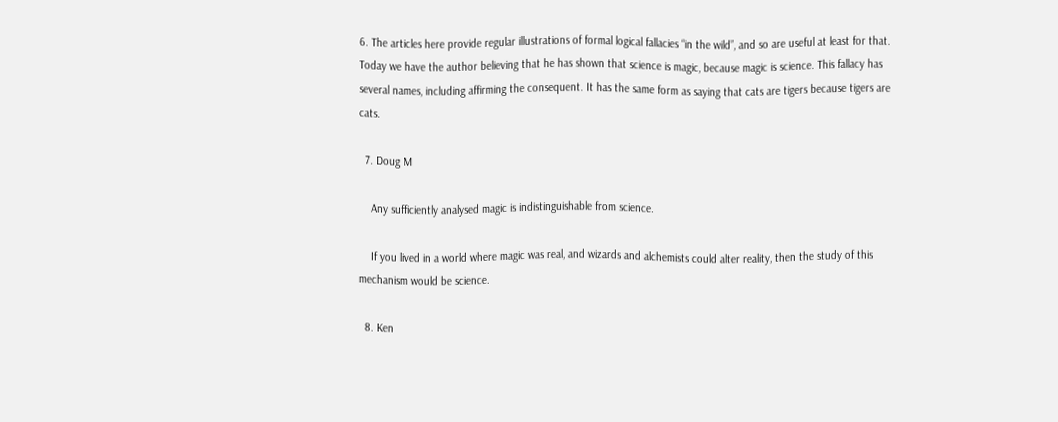6. The articles here provide regular illustrations of formal logical fallacies “in the wild”, and so are useful at least for that. Today we have the author believing that he has shown that science is magic, because magic is science. This fallacy has several names, including affirming the consequent. It has the same form as saying that cats are tigers because tigers are cats.

  7. Doug M

    Any sufficiently analysed magic is indistinguishable from science.

    If you lived in a world where magic was real, and wizards and alchemists could alter reality, then the study of this mechanism would be science.

  8. Ken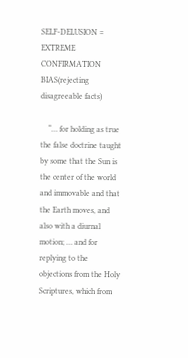SELF-DELUSION = EXTREME CONFIRMATION BIAS(rejecting disagreeable facts)

    “… for holding as true the false doctrine taught by some that the Sun is the center of the world and immovable and that the Earth moves, and also with a diurnal motion; … and for replying to the objections from the Holy Scriptures, which from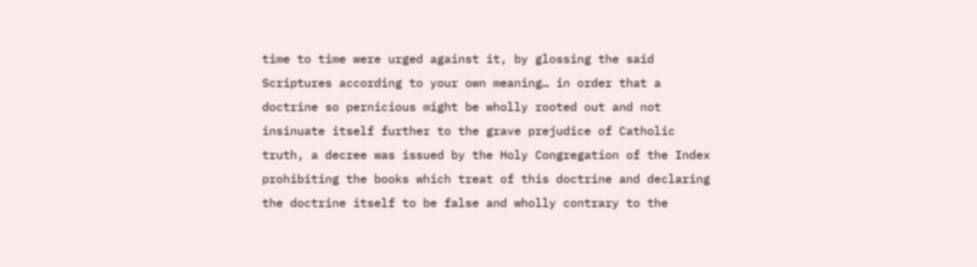time to time were urged against it, by glossing the said Scriptures according to your own meaning… in order that a doctrine so pernicious might be wholly rooted out and not insinuate itself further to the grave prejudice of Catholic truth, a decree was issued by the Holy Congregation of the Index prohibiting the books which treat of this doctrine and declaring the doctrine itself to be false and wholly contrary to the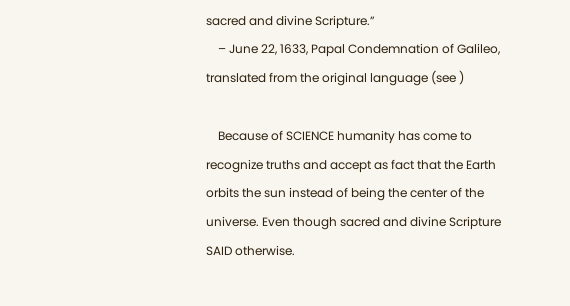sacred and divine Scripture.”
    – June 22, 1633, Papal Condemnation of Galileo, translated from the original language (see )

    Because of SCIENCE humanity has come to recognize truths and accept as fact that the Earth orbits the sun instead of being the center of the universe. Even though sacred and divine Scripture SAID otherwise.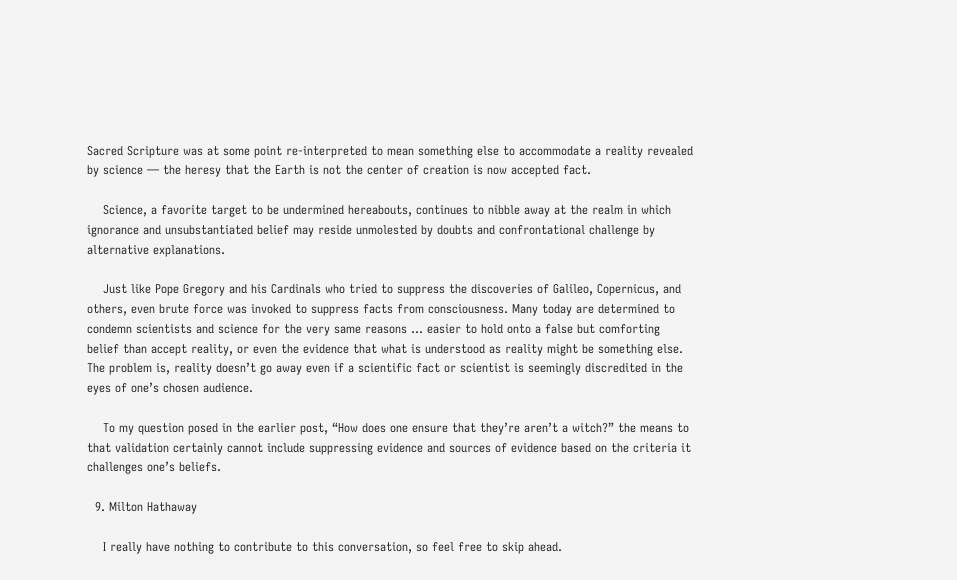Sacred Scripture was at some point re-interpreted to mean something else to accommodate a reality revealed by science — the heresy that the Earth is not the center of creation is now accepted fact.

    Science, a favorite target to be undermined hereabouts, continues to nibble away at the realm in which ignorance and unsubstantiated belief may reside unmolested by doubts and confrontational challenge by alternative explanations.

    Just like Pope Gregory and his Cardinals who tried to suppress the discoveries of Galileo, Copernicus, and others, even brute force was invoked to suppress facts from consciousness. Many today are determined to condemn scientists and science for the very same reasons … easier to hold onto a false but comforting belief than accept reality, or even the evidence that what is understood as reality might be something else. The problem is, reality doesn’t go away even if a scientific fact or scientist is seemingly discredited in the eyes of one’s chosen audience.

    To my question posed in the earlier post, “How does one ensure that they’re aren’t a witch?” the means to that validation certainly cannot include suppressing evidence and sources of evidence based on the criteria it challenges one’s beliefs.

  9. Milton Hathaway

    I really have nothing to contribute to this conversation, so feel free to skip ahead.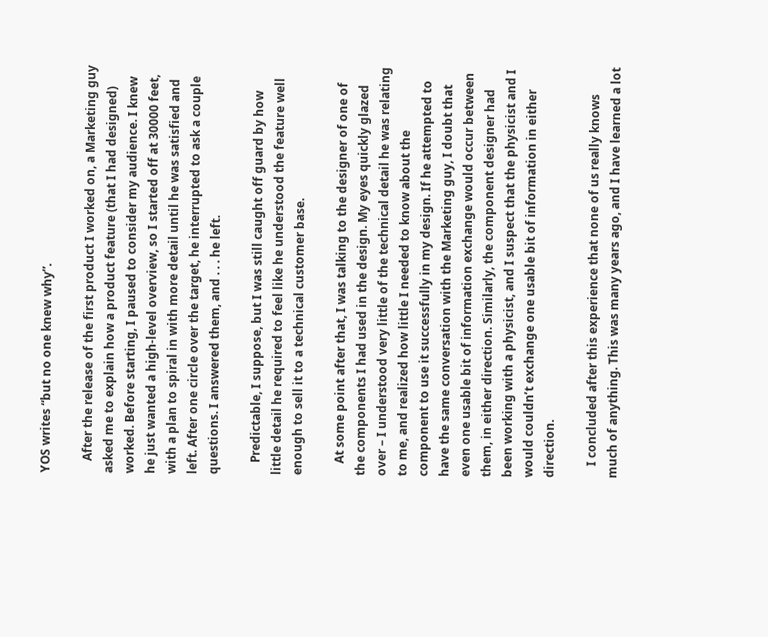YOS writes “but no one knew why”.

    After the release of the first product I worked on, a Marketing guy asked me to explain how a product feature (that I had designed) worked. Before starting, I paused to consider my audience. I knew he just wanted a high-level overview, so I started off at 30000 feet, with a plan to spiral in with more detail until he was satisfied and left. After one circle over the target, he interrupted to ask a couple questions. I answered them, and . . . he left.

    Predictable, I suppose, but I was still caught off guard by how little detail he required to feel like he understood the feature well enough to sell it to a technical customer base.

    At some point after that, I was talking to the designer of one of the components I had used in the design. My eyes quickly glazed over – I understood very little of the technical detail he was relating to me, and realized how little I needed to know about the component to use it successfully in my design. If he attempted to have the same conversation with the Marketing guy, I doubt that even one usable bit of information exchange would occur between them, in either direction. Similarly, the component designer had been working with a physicist, and I suspect that the physicist and I would couldn’t exchange one usable bit of information in either direction.

    I concluded after this experience that none of us really knows much of anything. This was many years ago, and I have learned a lot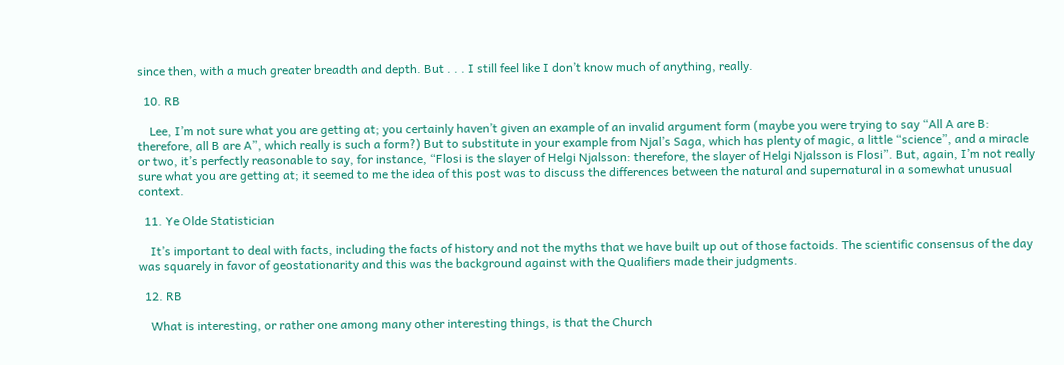since then, with a much greater breadth and depth. But . . . I still feel like I don’t know much of anything, really.

  10. RB

    Lee, I’m not sure what you are getting at; you certainly haven’t given an example of an invalid argument form (maybe you were trying to say “All A are B: therefore, all B are A”, which really is such a form?) But to substitute in your example from Njal’s Saga, which has plenty of magic, a little “science”, and a miracle or two, it’s perfectly reasonable to say, for instance, “Flosi is the slayer of Helgi Njalsson: therefore, the slayer of Helgi Njalsson is Flosi”. But, again, I’m not really sure what you are getting at; it seemed to me the idea of this post was to discuss the differences between the natural and supernatural in a somewhat unusual context.

  11. Ye Olde Statistician

    It’s important to deal with facts, including the facts of history and not the myths that we have built up out of those factoids. The scientific consensus of the day was squarely in favor of geostationarity and this was the background against with the Qualifiers made their judgments.

  12. RB

    What is interesting, or rather one among many other interesting things, is that the Church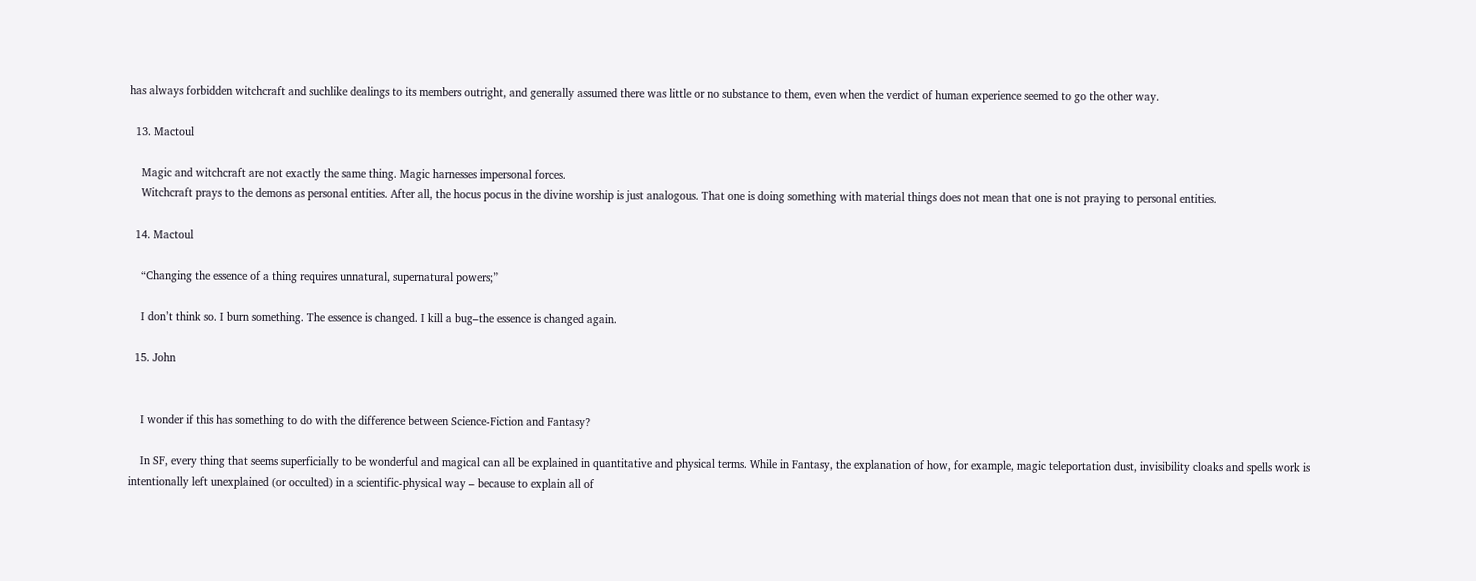has always forbidden witchcraft and suchlike dealings to its members outright, and generally assumed there was little or no substance to them, even when the verdict of human experience seemed to go the other way.

  13. Mactoul

    Magic and witchcraft are not exactly the same thing. Magic harnesses impersonal forces.
    Witchcraft prays to the demons as personal entities. After all, the hocus pocus in the divine worship is just analogous. That one is doing something with material things does not mean that one is not praying to personal entities.

  14. Mactoul

    “Changing the essence of a thing requires unnatural, supernatural powers;”

    I don’t think so. I burn something. The essence is changed. I kill a bug–the essence is changed again.

  15. John


    I wonder if this has something to do with the difference between Science-Fiction and Fantasy?

    In SF, every thing that seems superficially to be wonderful and magical can all be explained in quantitative and physical terms. While in Fantasy, the explanation of how, for example, magic teleportation dust, invisibility cloaks and spells work is intentionally left unexplained (or occulted) in a scientific-physical way – because to explain all of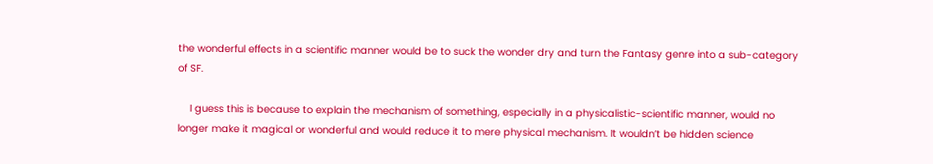the wonderful effects in a scientific manner would be to suck the wonder dry and turn the Fantasy genre into a sub-category of SF.

    I guess this is because to explain the mechanism of something, especially in a physicalistic-scientific manner, would no longer make it magical or wonderful and would reduce it to mere physical mechanism. It wouldn’t be hidden science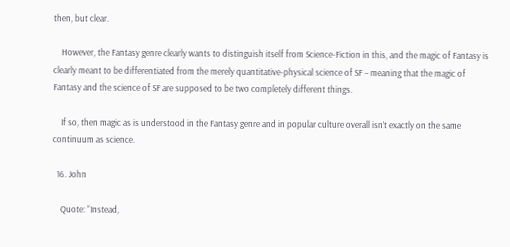then, but clear.

    However, the Fantasy genre clearly wants to distinguish itself from Science-Fiction in this, and the magic of Fantasy is clearly meant to be differentiated from the merely quantitative-physical science of SF – meaning that the magic of Fantasy and the science of SF are supposed to be two completely different things.

    If so, then magic as is understood in the Fantasy genre and in popular culture overall isn’t exactly on the same continuum as science.

  16. John

    Quote: “Instead,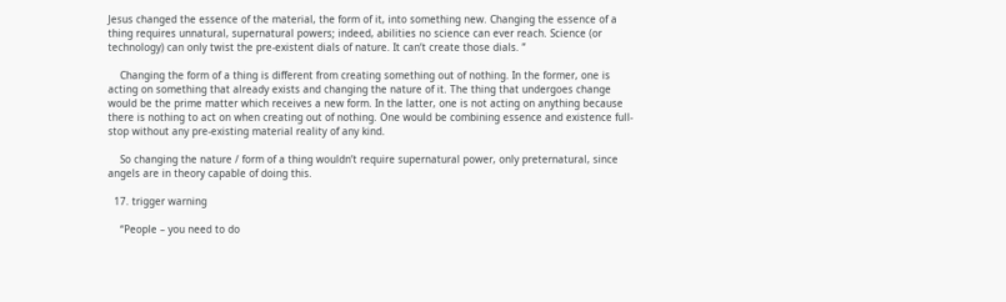Jesus changed the essence of the material, the form of it, into something new. Changing the essence of a thing requires unnatural, supernatural powers; indeed, abilities no science can ever reach. Science (or technology) can only twist the pre-existent dials of nature. It can’t create those dials. ”

    Changing the form of a thing is different from creating something out of nothing. In the former, one is acting on something that already exists and changing the nature of it. The thing that undergoes change would be the prime matter which receives a new form. In the latter, one is not acting on anything because there is nothing to act on when creating out of nothing. One would be combining essence and existence full-stop without any pre-existing material reality of any kind.

    So changing the nature / form of a thing wouldn’t require supernatural power, only preternatural, since angels are in theory capable of doing this.

  17. trigger warning

    “People – you need to do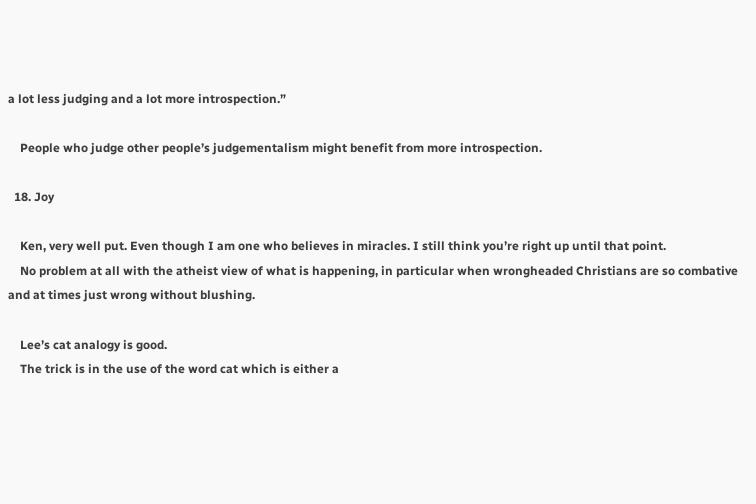a lot less judging and a lot more introspection.”

    People who judge other people’s judgementalism might benefit from more introspection.

  18. Joy

    Ken, very well put. Even though I am one who believes in miracles. I still think you’re right up until that point.
    No problem at all with the atheist view of what is happening, in particular when wrongheaded Christians are so combative and at times just wrong without blushing.

    Lee’s cat analogy is good.
    The trick is in the use of the word cat which is either a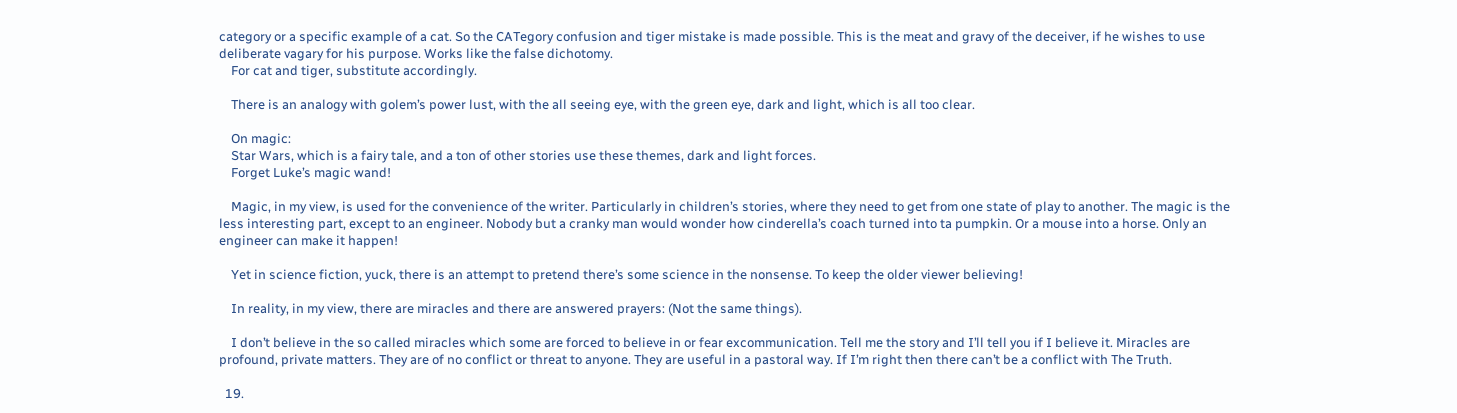category or a specific example of a cat. So the CATegory confusion and tiger mistake is made possible. This is the meat and gravy of the deceiver, if he wishes to use deliberate vagary for his purpose. Works like the false dichotomy.
    For cat and tiger, substitute accordingly.

    There is an analogy with golem’s power lust, with the all seeing eye, with the green eye, dark and light, which is all too clear.

    On magic:
    Star Wars, which is a fairy tale, and a ton of other stories use these themes, dark and light forces.
    Forget Luke’s magic wand!

    Magic, in my view, is used for the convenience of the writer. Particularly in children’s stories, where they need to get from one state of play to another. The magic is the less interesting part, except to an engineer. Nobody but a cranky man would wonder how cinderella’s coach turned into ta pumpkin. Or a mouse into a horse. Only an engineer can make it happen!

    Yet in science fiction, yuck, there is an attempt to pretend there’s some science in the nonsense. To keep the older viewer believing!

    In reality, in my view, there are miracles and there are answered prayers: (Not the same things).

    I don’t believe in the so called miracles which some are forced to believe in or fear excommunication. Tell me the story and I’ll tell you if I believe it. Miracles are profound, private matters. They are of no conflict or threat to anyone. They are useful in a pastoral way. If I’m right then there can’t be a conflict with The Truth.

  19.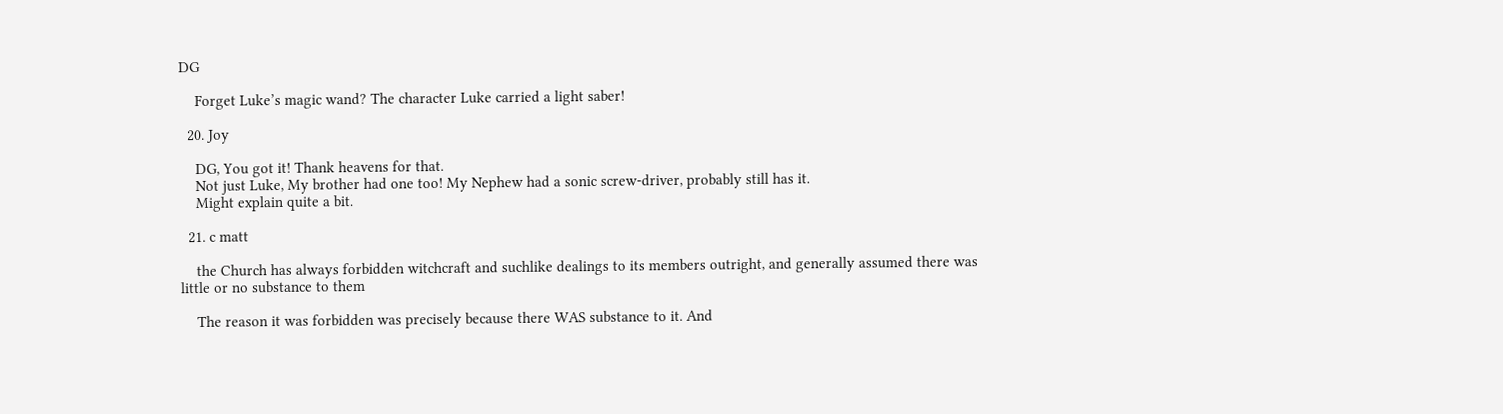DG

    Forget Luke’s magic wand? The character Luke carried a light saber!

  20. Joy

    DG, You got it! Thank heavens for that.
    Not just Luke, My brother had one too! My Nephew had a sonic screw-driver, probably still has it.
    Might explain quite a bit.

  21. c matt

    the Church has always forbidden witchcraft and suchlike dealings to its members outright, and generally assumed there was little or no substance to them

    The reason it was forbidden was precisely because there WAS substance to it. And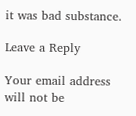it was bad substance.

Leave a Reply

Your email address will not be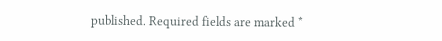published. Required fields are marked *